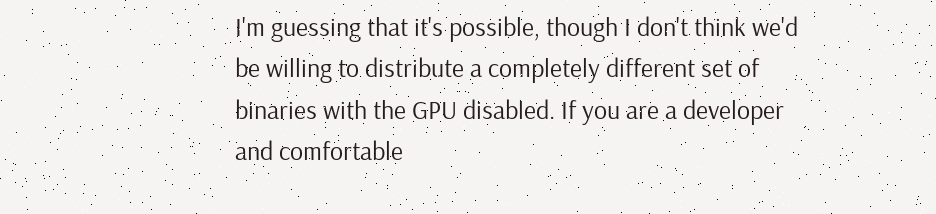I'm guessing that it's possible, though I don't think we'd be willing to distribute a completely different set of binaries with the GPU disabled. If you are a developer and comfortable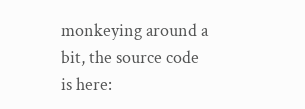monkeying around a bit, the source code is here: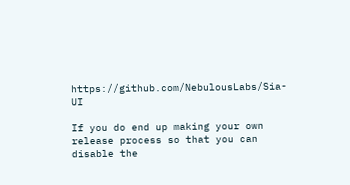https://github.com/NebulousLabs/Sia-UI

If you do end up making your own release process so that you can disable the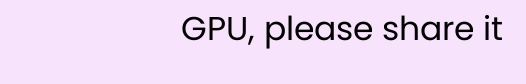GPU, please share it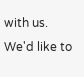with us. We'd like to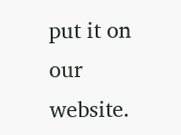put it on our website.